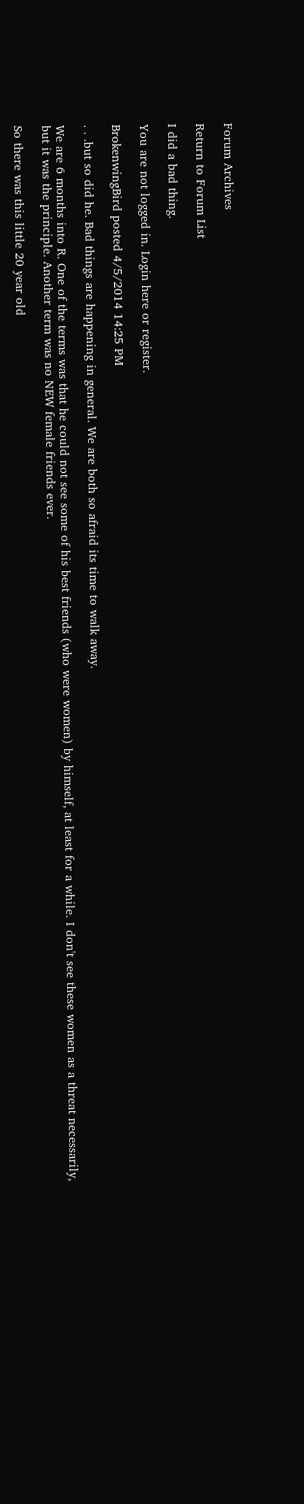Forum Archives

Return to Forum List

I did a bad thing.

You are not logged in. Login here or register.

BrokenwingBird posted 4/5/2014 14:25 PM

. . .but so did he. Bad things are happening in general. We are both so afraid its time to walk away.

We are 6 months into R. One of the terms was that he could not see some of his best friends (who were women) by himself, at least for a while. I don't see these women as a threat necessarily, but it was the principle. Another term was no NEW female friends ever.

So there was this little 20 year old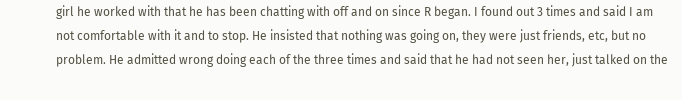girl he worked with that he has been chatting with off and on since R began. I found out 3 times and said I am not comfortable with it and to stop. He insisted that nothing was going on, they were just friends, etc, but no problem. He admitted wrong doing each of the three times and said that he had not seen her, just talked on the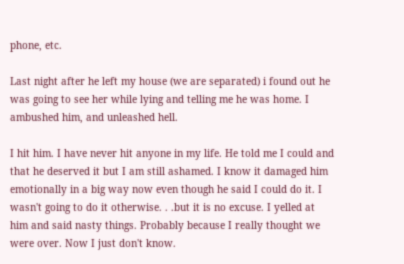phone, etc.

Last night after he left my house (we are separated) i found out he was going to see her while lying and telling me he was home. I ambushed him, and unleashed hell.

I hit him. I have never hit anyone in my life. He told me I could and that he deserved it but I am still ashamed. I know it damaged him emotionally in a big way now even though he said I could do it. I wasn't going to do it otherwise. . .but it is no excuse. I yelled at him and said nasty things. Probably because I really thought we were over. Now I just don't know.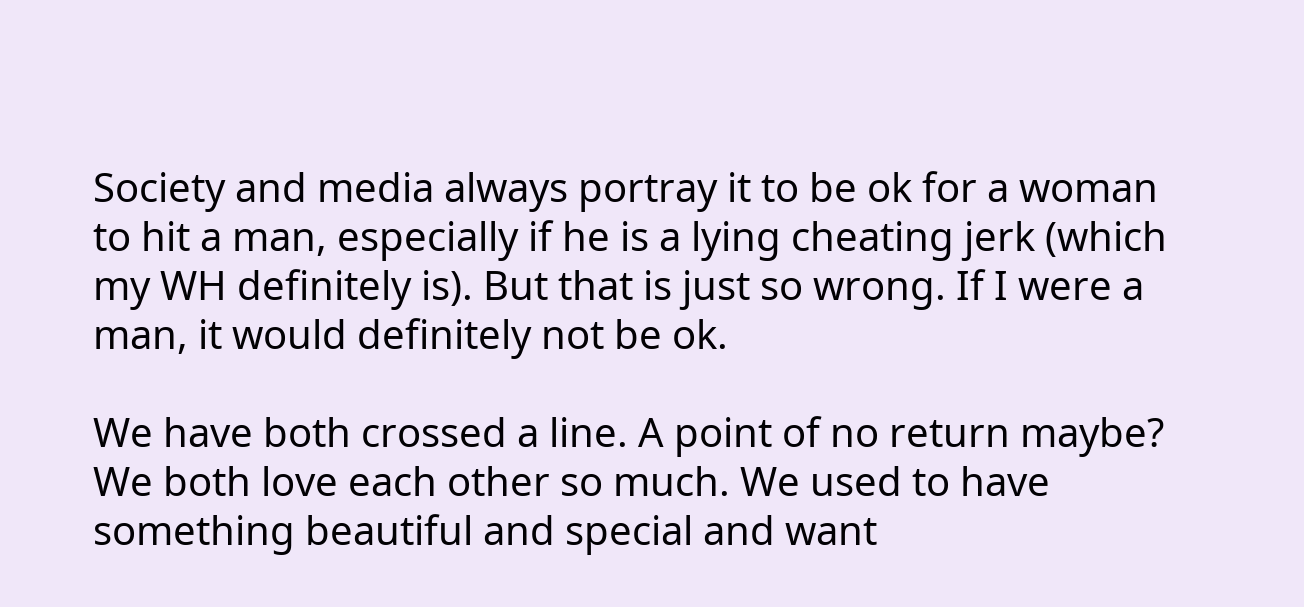Society and media always portray it to be ok for a woman to hit a man, especially if he is a lying cheating jerk (which my WH definitely is). But that is just so wrong. If I were a man, it would definitely not be ok.

We have both crossed a line. A point of no return maybe? We both love each other so much. We used to have something beautiful and special and want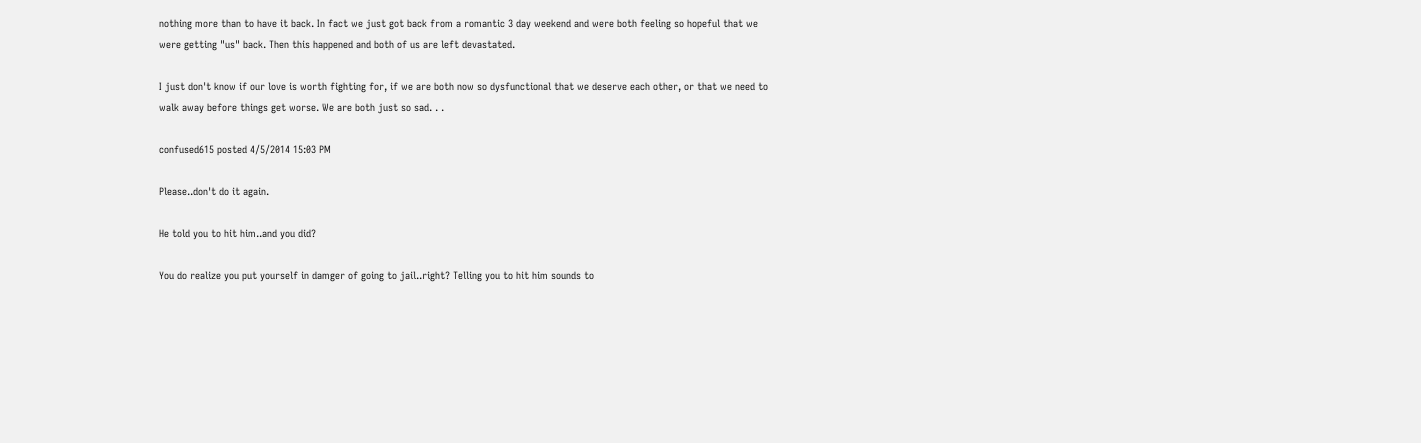nothing more than to have it back. In fact we just got back from a romantic 3 day weekend and were both feeling so hopeful that we were getting "us" back. Then this happened and both of us are left devastated.

I just don't know if our love is worth fighting for, if we are both now so dysfunctional that we deserve each other, or that we need to walk away before things get worse. We are both just so sad. . .

confused615 posted 4/5/2014 15:03 PM

Please..don't do it again.

He told you to hit him..and you did?

You do realize you put yourself in damger of going to jail..right? Telling you to hit him sounds to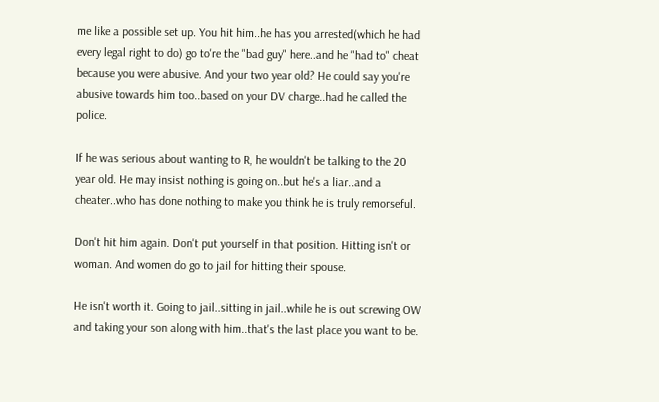me like a possible set up. You hit him..he has you arrested(which he had every legal right to do) go to're the "bad guy" here..and he "had to" cheat because you were abusive. And your two year old? He could say you're abusive towards him too..based on your DV charge..had he called the police.

If he was serious about wanting to R, he wouldn't be talking to the 20 year old. He may insist nothing is going on..but he's a liar..and a cheater..who has done nothing to make you think he is truly remorseful.

Don't hit him again. Don't put yourself in that position. Hitting isn't or woman. And women do go to jail for hitting their spouse.

He isn't worth it. Going to jail..sitting in jail..while he is out screwing OW and taking your son along with him..that's the last place you want to be.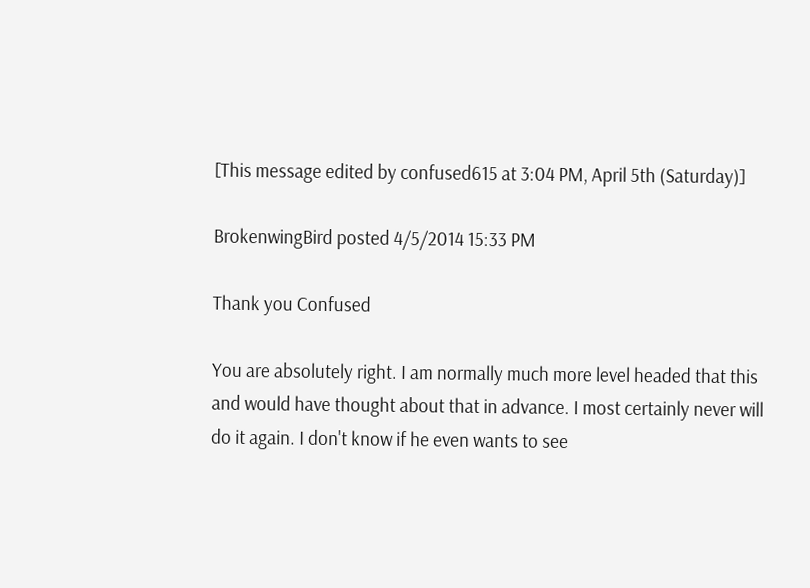[This message edited by confused615 at 3:04 PM, April 5th (Saturday)]

BrokenwingBird posted 4/5/2014 15:33 PM

Thank you Confused

You are absolutely right. I am normally much more level headed that this and would have thought about that in advance. I most certainly never will do it again. I don't know if he even wants to see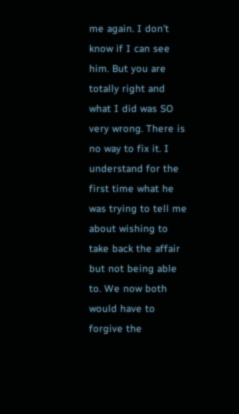me again. I don't know if I can see him. But you are totally right and what I did was SO very wrong. There is no way to fix it. I understand for the first time what he was trying to tell me about wishing to take back the affair but not being able to. We now both would have to forgive the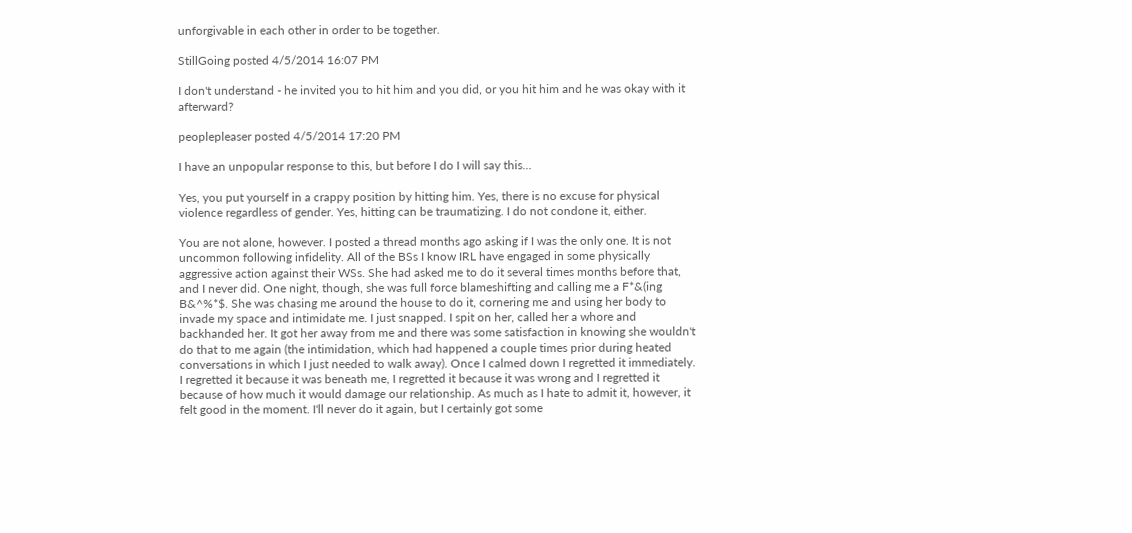unforgivable in each other in order to be together.

StillGoing posted 4/5/2014 16:07 PM

I don't understand - he invited you to hit him and you did, or you hit him and he was okay with it afterward?

peoplepleaser posted 4/5/2014 17:20 PM

I have an unpopular response to this, but before I do I will say this...

Yes, you put yourself in a crappy position by hitting him. Yes, there is no excuse for physical violence regardless of gender. Yes, hitting can be traumatizing. I do not condone it, either.

You are not alone, however. I posted a thread months ago asking if I was the only one. It is not uncommon following infidelity. All of the BSs I know IRL have engaged in some physically aggressive action against their WSs. She had asked me to do it several times months before that, and I never did. One night, though, she was full force blameshifting and calling me a F*&(ing B&^%*$. She was chasing me around the house to do it, cornering me and using her body to invade my space and intimidate me. I just snapped. I spit on her, called her a whore and backhanded her. It got her away from me and there was some satisfaction in knowing she wouldn't do that to me again (the intimidation, which had happened a couple times prior during heated conversations in which I just needed to walk away). Once I calmed down I regretted it immediately. I regretted it because it was beneath me, I regretted it because it was wrong and I regretted it because of how much it would damage our relationship. As much as I hate to admit it, however, it felt good in the moment. I'll never do it again, but I certainly got some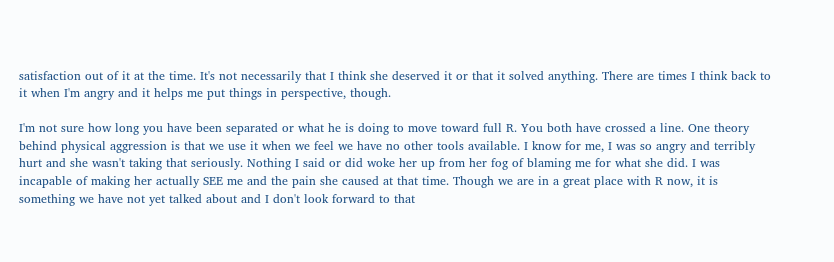satisfaction out of it at the time. It's not necessarily that I think she deserved it or that it solved anything. There are times I think back to it when I'm angry and it helps me put things in perspective, though.

I'm not sure how long you have been separated or what he is doing to move toward full R. You both have crossed a line. One theory behind physical aggression is that we use it when we feel we have no other tools available. I know for me, I was so angry and terribly hurt and she wasn't taking that seriously. Nothing I said or did woke her up from her fog of blaming me for what she did. I was incapable of making her actually SEE me and the pain she caused at that time. Though we are in a great place with R now, it is something we have not yet talked about and I don't look forward to that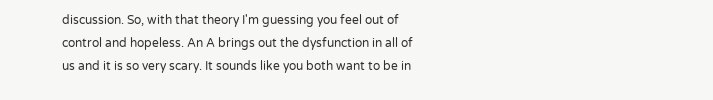discussion. So, with that theory I'm guessing you feel out of control and hopeless. An A brings out the dysfunction in all of us and it is so very scary. It sounds like you both want to be in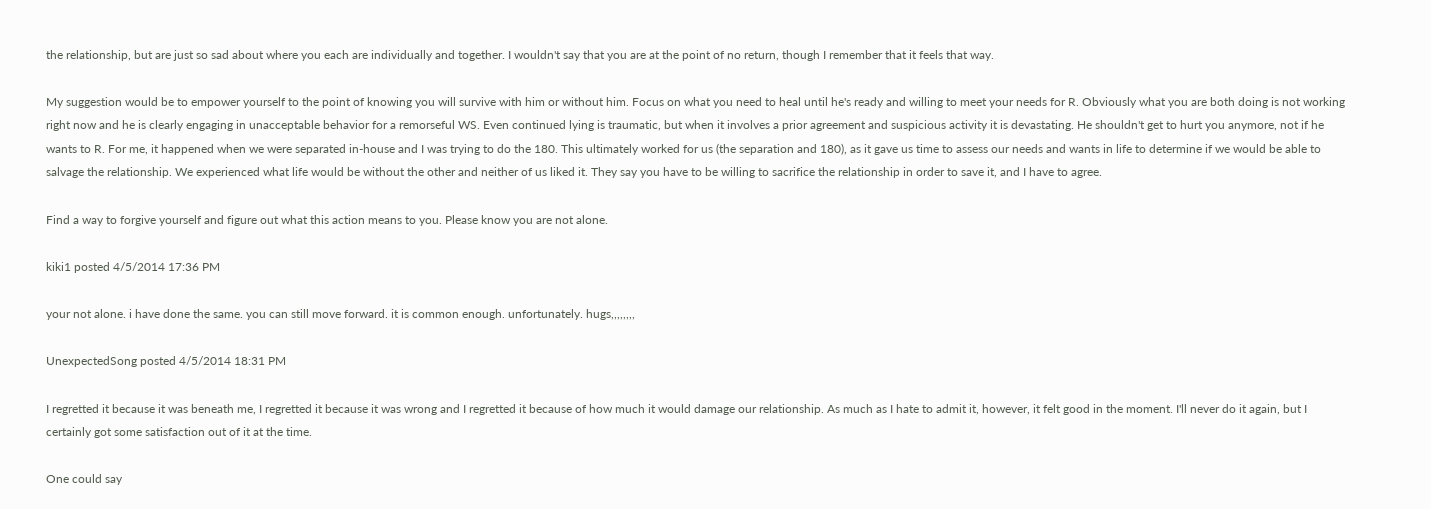the relationship, but are just so sad about where you each are individually and together. I wouldn't say that you are at the point of no return, though I remember that it feels that way.

My suggestion would be to empower yourself to the point of knowing you will survive with him or without him. Focus on what you need to heal until he's ready and willing to meet your needs for R. Obviously what you are both doing is not working right now and he is clearly engaging in unacceptable behavior for a remorseful WS. Even continued lying is traumatic, but when it involves a prior agreement and suspicious activity it is devastating. He shouldn't get to hurt you anymore, not if he wants to R. For me, it happened when we were separated in-house and I was trying to do the 180. This ultimately worked for us (the separation and 180), as it gave us time to assess our needs and wants in life to determine if we would be able to salvage the relationship. We experienced what life would be without the other and neither of us liked it. They say you have to be willing to sacrifice the relationship in order to save it, and I have to agree.

Find a way to forgive yourself and figure out what this action means to you. Please know you are not alone.

kiki1 posted 4/5/2014 17:36 PM

your not alone. i have done the same. you can still move forward. it is common enough. unfortunately. hugs,,,,,,,,

UnexpectedSong posted 4/5/2014 18:31 PM

I regretted it because it was beneath me, I regretted it because it was wrong and I regretted it because of how much it would damage our relationship. As much as I hate to admit it, however, it felt good in the moment. I'll never do it again, but I certainly got some satisfaction out of it at the time.

One could say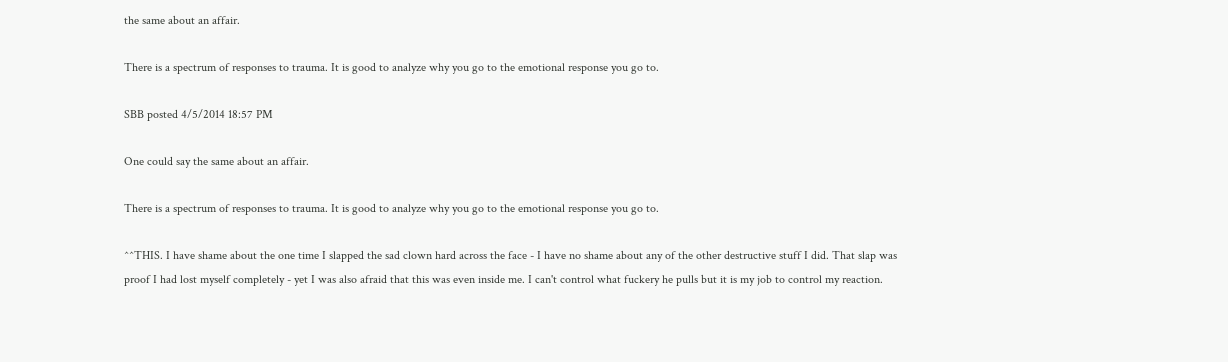the same about an affair.

There is a spectrum of responses to trauma. It is good to analyze why you go to the emotional response you go to.

SBB posted 4/5/2014 18:57 PM

One could say the same about an affair.

There is a spectrum of responses to trauma. It is good to analyze why you go to the emotional response you go to.

^^THIS. I have shame about the one time I slapped the sad clown hard across the face - I have no shame about any of the other destructive stuff I did. That slap was proof I had lost myself completely - yet I was also afraid that this was even inside me. I can't control what fuckery he pulls but it is my job to control my reaction.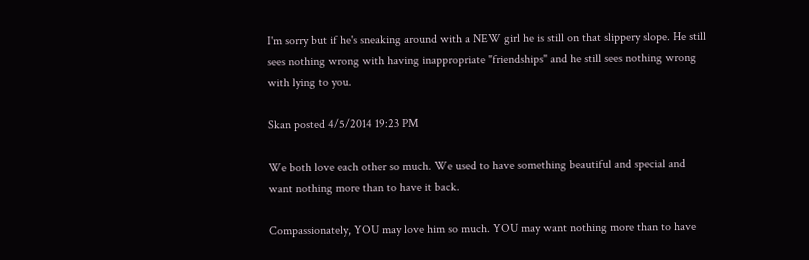I'm sorry but if he's sneaking around with a NEW girl he is still on that slippery slope. He still sees nothing wrong with having inappropriate "friendships" and he still sees nothing wrong with lying to you.

Skan posted 4/5/2014 19:23 PM

We both love each other so much. We used to have something beautiful and special and want nothing more than to have it back.

Compassionately, YOU may love him so much. YOU may want nothing more than to have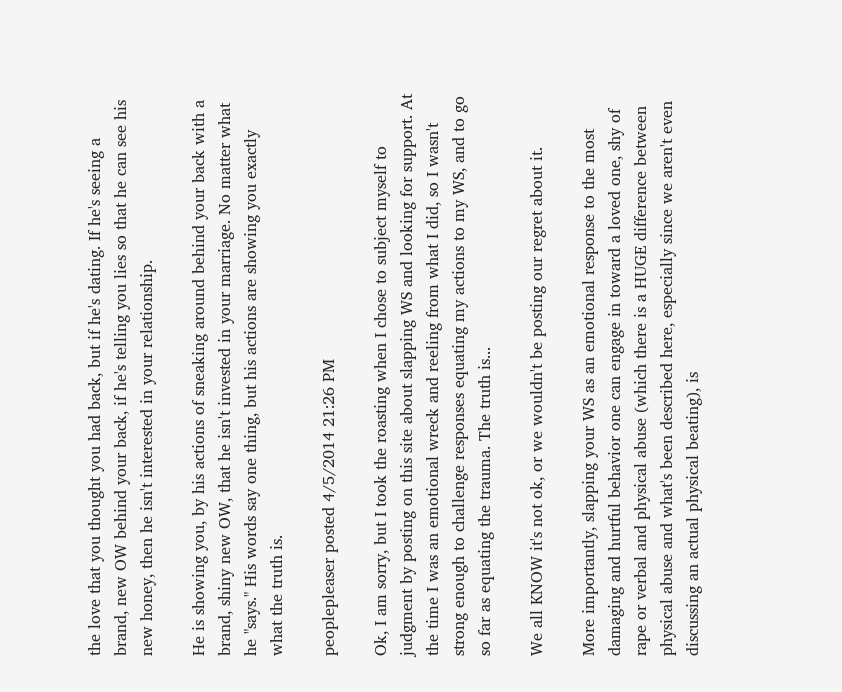the love that you thought you had back, but if he's dating. If he's seeing a brand, new OW behind your back, if he's telling you lies so that he can see his new honey, then he isn't interested in your relationship.

He is showing you, by his actions of sneaking around behind your back with a brand, shiny new OW, that he isn't invested in your marriage. No matter what he "says." His words say one thing, but his actions are showing you exactly what the truth is.

peoplepleaser posted 4/5/2014 21:26 PM

Ok, I am sorry, but I took the roasting when I chose to subject myself to judgment by posting on this site about slapping WS and looking for support. At the time I was an emotional wreck and reeling from what I did, so I wasn't strong enough to challenge responses equating my actions to my WS, and to go so far as equating the trauma. The truth is...

We all KNOW it's not ok, or we wouldn't be posting our regret about it.

More importantly, slapping your WS as an emotional response to the most damaging and hurtful behavior one can engage in toward a loved one, shy of rape or verbal and physical abuse (which there is a HUGE difference between physical abuse and what's been described here, especially since we aren't even discussing an actual physical beating), is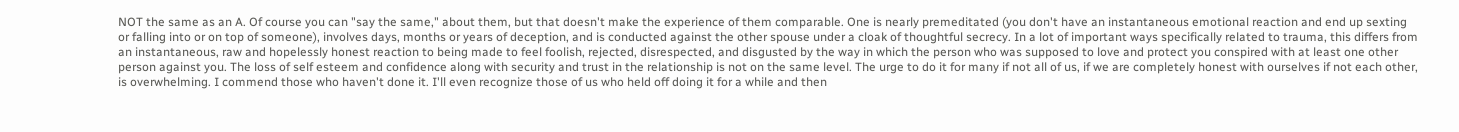NOT the same as an A. Of course you can "say the same," about them, but that doesn't make the experience of them comparable. One is nearly premeditated (you don't have an instantaneous emotional reaction and end up sexting or falling into or on top of someone), involves days, months or years of deception, and is conducted against the other spouse under a cloak of thoughtful secrecy. In a lot of important ways specifically related to trauma, this differs from an instantaneous, raw and hopelessly honest reaction to being made to feel foolish, rejected, disrespected, and disgusted by the way in which the person who was supposed to love and protect you conspired with at least one other person against you. The loss of self esteem and confidence along with security and trust in the relationship is not on the same level. The urge to do it for many if not all of us, if we are completely honest with ourselves if not each other, is overwhelming. I commend those who haven't done it. I'll even recognize those of us who held off doing it for a while and then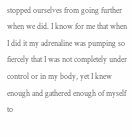stopped ourselves from going further when we did. I know for me that when I did it my adrenaline was pumping so fiercely that I was not completely under control or in my body, yet I knew enough and gathered enough of myself to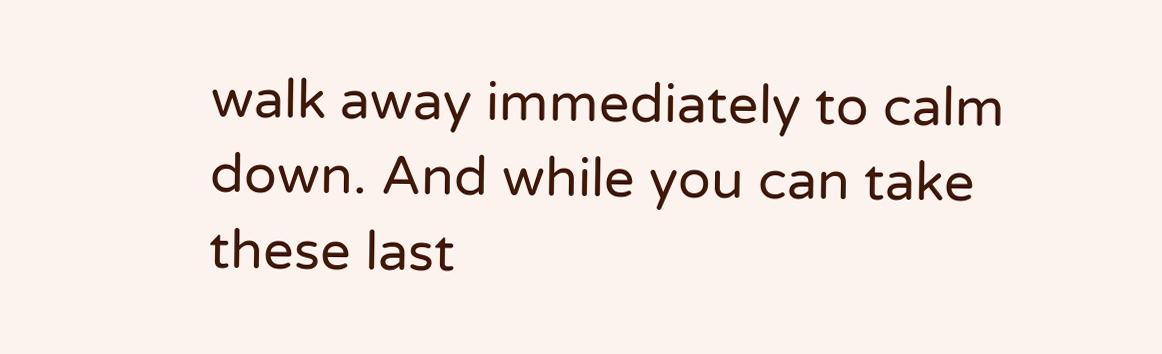walk away immediately to calm down. And while you can take these last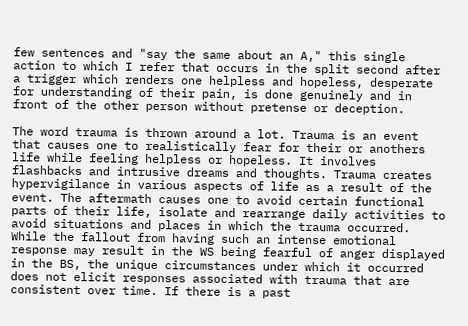few sentences and "say the same about an A," this single action to which I refer that occurs in the split second after a trigger which renders one helpless and hopeless, desperate for understanding of their pain, is done genuinely and in front of the other person without pretense or deception.

The word trauma is thrown around a lot. Trauma is an event that causes one to realistically fear for their or anothers life while feeling helpless or hopeless. It involves flashbacks and intrusive dreams and thoughts. Trauma creates hypervigilance in various aspects of life as a result of the event. The aftermath causes one to avoid certain functional parts of their life, isolate and rearrange daily activities to avoid situations and places in which the trauma occurred. While the fallout from having such an intense emotional response may result in the WS being fearful of anger displayed in the BS, the unique circumstances under which it occurred does not elicit responses associated with trauma that are consistent over time. If there is a past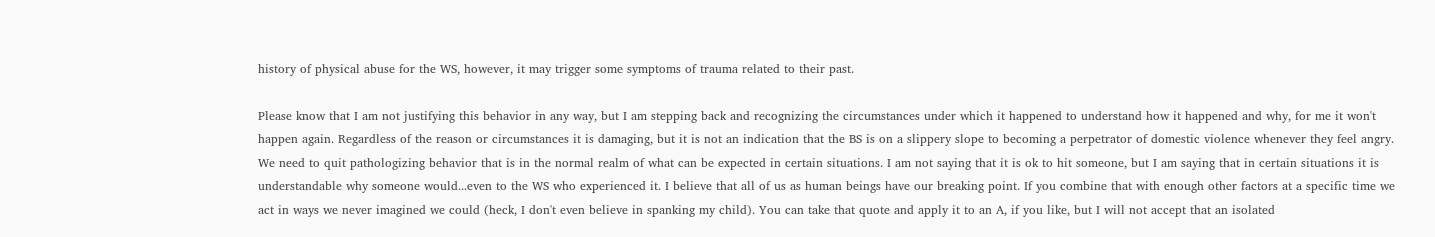history of physical abuse for the WS, however, it may trigger some symptoms of trauma related to their past.

Please know that I am not justifying this behavior in any way, but I am stepping back and recognizing the circumstances under which it happened to understand how it happened and why, for me it won't happen again. Regardless of the reason or circumstances it is damaging, but it is not an indication that the BS is on a slippery slope to becoming a perpetrator of domestic violence whenever they feel angry. We need to quit pathologizing behavior that is in the normal realm of what can be expected in certain situations. I am not saying that it is ok to hit someone, but I am saying that in certain situations it is understandable why someone would...even to the WS who experienced it. I believe that all of us as human beings have our breaking point. If you combine that with enough other factors at a specific time we act in ways we never imagined we could (heck, I don't even believe in spanking my child). You can take that quote and apply it to an A, if you like, but I will not accept that an isolated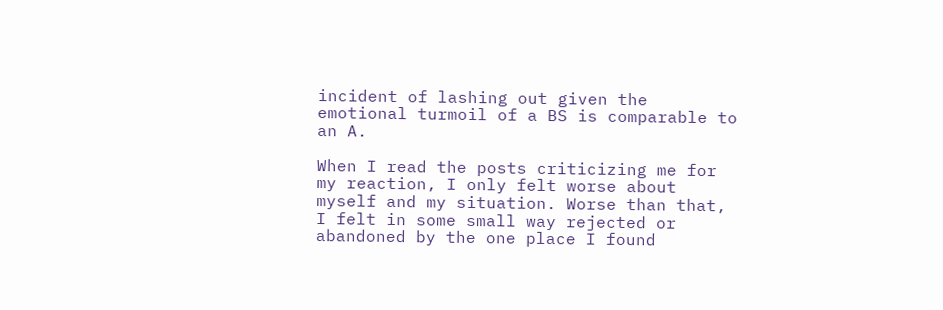incident of lashing out given the emotional turmoil of a BS is comparable to an A.

When I read the posts criticizing me for my reaction, I only felt worse about myself and my situation. Worse than that, I felt in some small way rejected or abandoned by the one place I found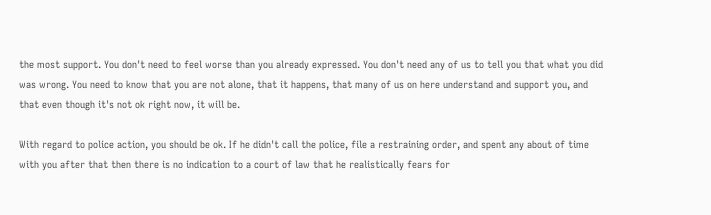the most support. You don't need to feel worse than you already expressed. You don't need any of us to tell you that what you did was wrong. You need to know that you are not alone, that it happens, that many of us on here understand and support you, and that even though it's not ok right now, it will be.

With regard to police action, you should be ok. If he didn't call the police, file a restraining order, and spent any about of time with you after that then there is no indication to a court of law that he realistically fears for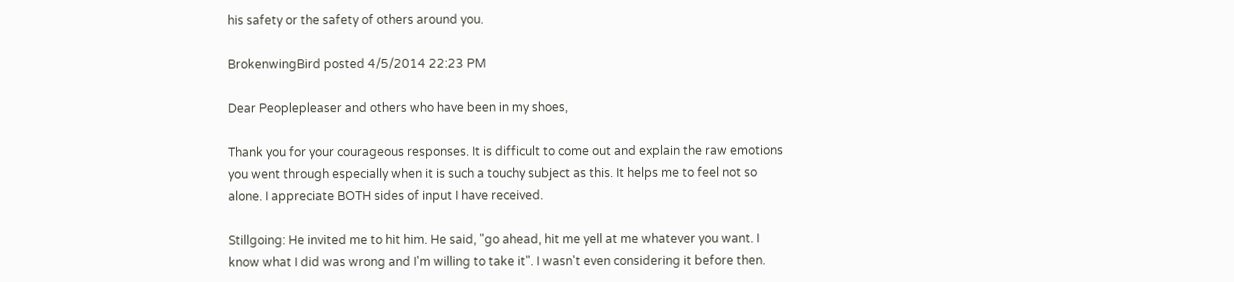his safety or the safety of others around you.

BrokenwingBird posted 4/5/2014 22:23 PM

Dear Peoplepleaser and others who have been in my shoes,

Thank you for your courageous responses. It is difficult to come out and explain the raw emotions you went through especially when it is such a touchy subject as this. It helps me to feel not so alone. I appreciate BOTH sides of input I have received.

Stillgoing: He invited me to hit him. He said, "go ahead, hit me yell at me whatever you want. I know what I did was wrong and I'm willing to take it". I wasn't even considering it before then.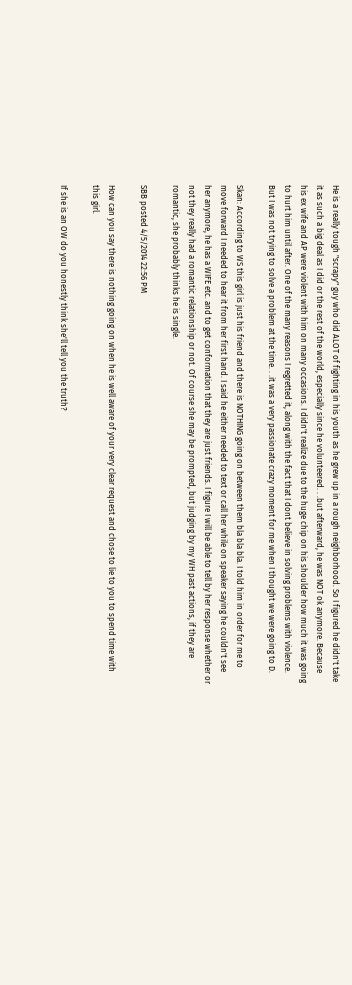He is a really tough "scrapy" guy who did ALOT of fighting in his youth as he grew up in a rough neighborhood. So I figured he didn't take it as such a big deal as I did or the rest of the world, especially since he volunteered. . .but afterward, he was NOT ok anymore. Because his ex wife and AP were violent with him on many occasions. I didn't realize due to the huge chip on his shoulder how much it was going to hurt him until after. One of the many reasons I regretted it, along with the fact that I dont believe in solving problems with violence. But I was not trying to solve a problem at the time. . .it was a very passionate crazy moment for me when I thought we were going to D.

Skan: According to WS this girl is just his friend and there is NOTHING going on between them bla bla bla. I told him in order for me to move forward I needed to hear it from her first hand. I said he either needed to text or call her while on speaker saying he couldn't see her anymore, he has a WIFE etc. and to get conformation that they are just friends. I figure I will be able to tell by her response whether or not they really had a romantic relationship or not. Of course she may be prompted, but judging by my WH past actions, if they are romantic, she probably thinks he is single.

SBB posted 4/5/2014 22:56 PM

How can you say there is nothing going on when he is well aware of your very clear request and chose to lie to you to spend time with this girl.

If she is an OW do you honestly think she'll tell you the truth?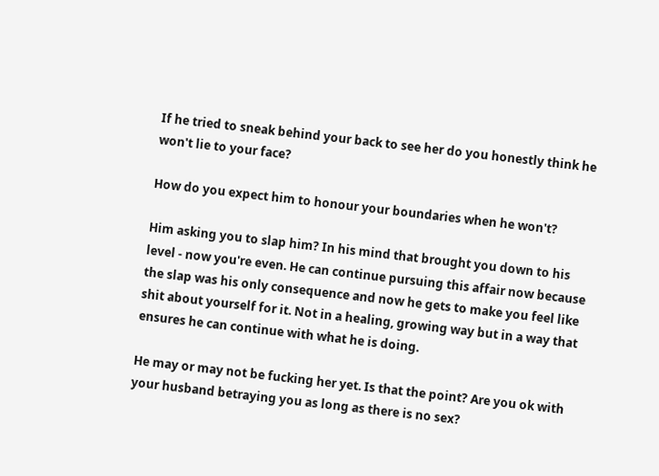If he tried to sneak behind your back to see her do you honestly think he won't lie to your face?

How do you expect him to honour your boundaries when he won't?

Him asking you to slap him? In his mind that brought you down to his level - now you're even. He can continue pursuing this affair now because the slap was his only consequence and now he gets to make you feel like shit about yourself for it. Not in a healing, growing way but in a way that ensures he can continue with what he is doing.

He may or may not be fucking her yet. Is that the point? Are you ok with your husband betraying you as long as there is no sex?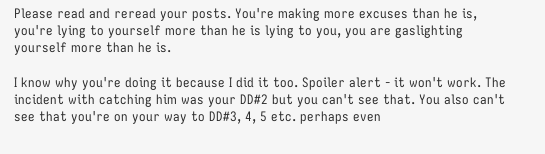Please read and reread your posts. You're making more excuses than he is, you're lying to yourself more than he is lying to you, you are gaslighting yourself more than he is.

I know why you're doing it because I did it too. Spoiler alert - it won't work. The incident with catching him was your DD#2 but you can't see that. You also can't see that you're on your way to DD#3, 4, 5 etc. perhaps even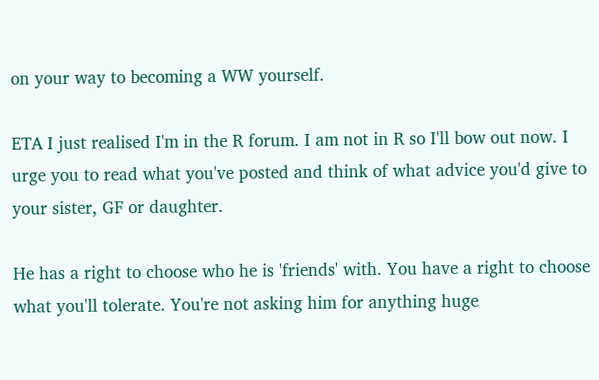on your way to becoming a WW yourself.

ETA I just realised I'm in the R forum. I am not in R so I'll bow out now. I urge you to read what you've posted and think of what advice you'd give to your sister, GF or daughter.

He has a right to choose who he is 'friends' with. You have a right to choose what you'll tolerate. You're not asking him for anything huge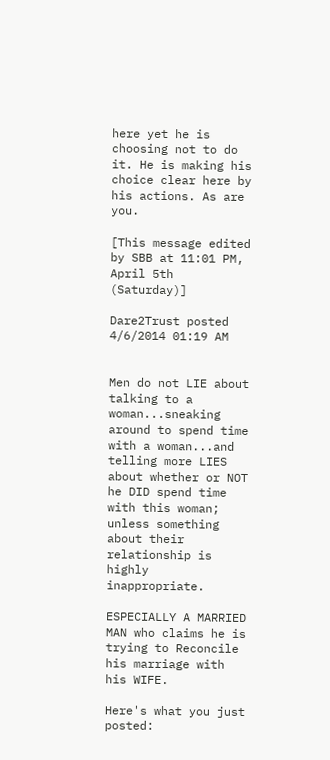here yet he is choosing not to do it. He is making his choice clear here by his actions. As are you.

[This message edited by SBB at 11:01 PM, April 5th (Saturday)]

Dare2Trust posted 4/6/2014 01:19 AM


Men do not LIE about talking to a woman...sneaking around to spend time with a woman...and telling more LIES about whether or NOT he DID spend time with this woman; unless something about their relationship is highly inappropriate.

ESPECIALLY A MARRIED MAN who claims he is trying to Reconcile his marriage with his WIFE.

Here's what you just posted: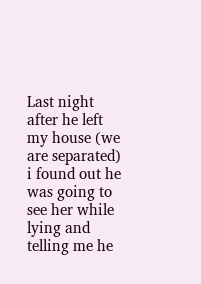Last night after he left my house (we are separated) i found out he was going to see her while lying and telling me he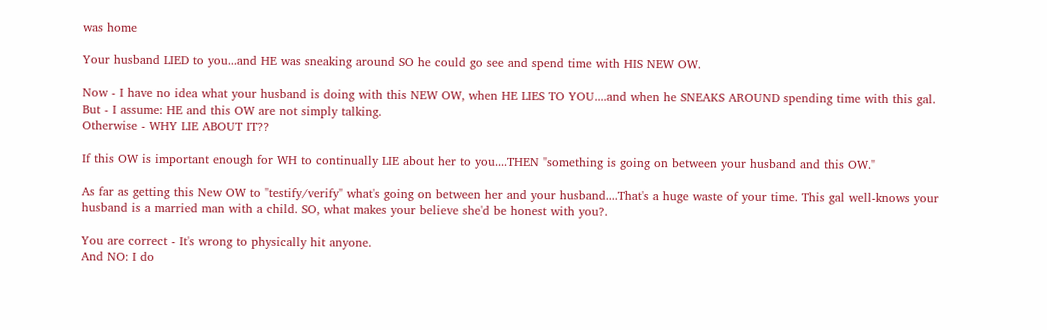was home

Your husband LIED to you...and HE was sneaking around SO he could go see and spend time with HIS NEW OW.

Now - I have no idea what your husband is doing with this NEW OW, when HE LIES TO YOU....and when he SNEAKS AROUND spending time with this gal.
But - I assume: HE and this OW are not simply talking.
Otherwise - WHY LIE ABOUT IT??

If this OW is important enough for WH to continually LIE about her to you....THEN "something is going on between your husband and this OW."

As far as getting this New OW to "testify/verify" what's going on between her and your husband....That's a huge waste of your time. This gal well-knows your husband is a married man with a child. SO, what makes your believe she'd be honest with you?.

You are correct - It's wrong to physically hit anyone.
And NO: I do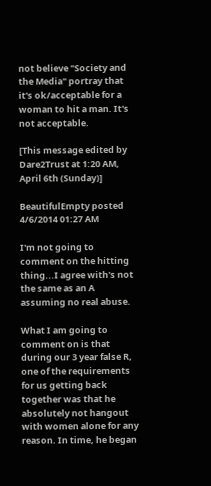not believe "Society and the Media" portray that it's ok/acceptable for a woman to hit a man. It's not acceptable.

[This message edited by Dare2Trust at 1:20 AM, April 6th (Sunday)]

BeautifulEmpty posted 4/6/2014 01:27 AM

I'm not going to comment on the hitting thing...I agree with's not the same as an A assuming no real abuse.

What I am going to comment on is that during our 3 year false R, one of the requirements for us getting back together was that he absolutely not hangout with women alone for any reason. In time, he began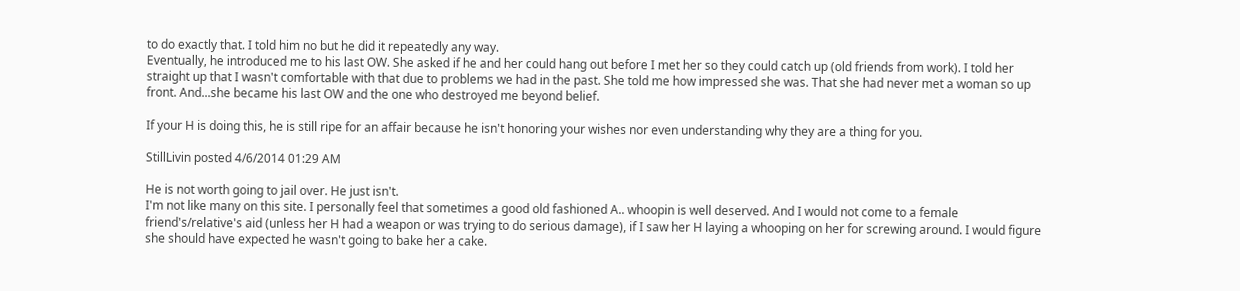to do exactly that. I told him no but he did it repeatedly any way.
Eventually, he introduced me to his last OW. She asked if he and her could hang out before I met her so they could catch up (old friends from work). I told her straight up that I wasn't comfortable with that due to problems we had in the past. She told me how impressed she was. That she had never met a woman so up front. And...she became his last OW and the one who destroyed me beyond belief.

If your H is doing this, he is still ripe for an affair because he isn't honoring your wishes nor even understanding why they are a thing for you.

StillLivin posted 4/6/2014 01:29 AM

He is not worth going to jail over. He just isn't.
I'm not like many on this site. I personally feel that sometimes a good old fashioned A.. whoopin is well deserved. And I would not come to a female friend's/relative's aid (unless her H had a weapon or was trying to do serious damage), if I saw her H laying a whooping on her for screwing around. I would figure she should have expected he wasn't going to bake her a cake.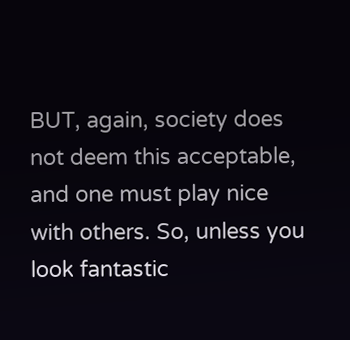BUT, again, society does not deem this acceptable, and one must play nice with others. So, unless you look fantastic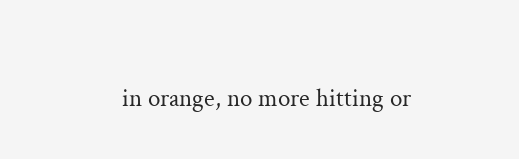in orange, no more hitting or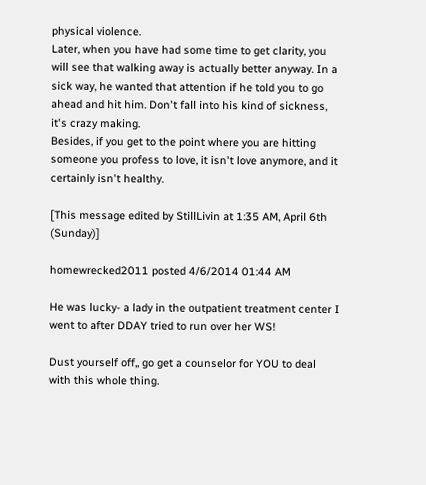physical violence.
Later, when you have had some time to get clarity, you will see that walking away is actually better anyway. In a sick way, he wanted that attention if he told you to go ahead and hit him. Don't fall into his kind of sickness, it's crazy making.
Besides, if you get to the point where you are hitting someone you profess to love, it isn't love anymore, and it certainly isn't healthy.

[This message edited by StillLivin at 1:35 AM, April 6th (Sunday)]

homewrecked2011 posted 4/6/2014 01:44 AM

He was lucky- a lady in the outpatient treatment center I went to after DDAY tried to run over her WS!

Dust yourself off,, go get a counselor for YOU to deal with this whole thing.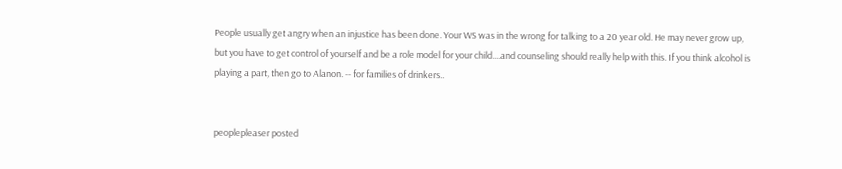People usually get angry when an injustice has been done. Your WS was in the wrong for talking to a 20 year old. He may never grow up, but you have to get control of yourself and be a role model for your child....and counseling should really help with this. If you think alcohol is playing a part, then go to Alanon. -- for families of drinkers..


peoplepleaser posted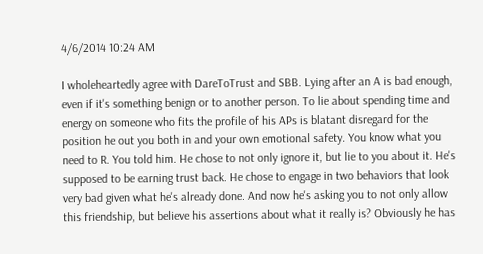4/6/2014 10:24 AM

I wholeheartedly agree with DareToTrust and SBB. Lying after an A is bad enough, even if it's something benign or to another person. To lie about spending time and energy on someone who fits the profile of his APs is blatant disregard for the position he out you both in and your own emotional safety. You know what you need to R. You told him. He chose to not only ignore it, but lie to you about it. He's supposed to be earning trust back. He chose to engage in two behaviors that look very bad given what he's already done. And now he's asking you to not only allow this friendship, but believe his assertions about what it really is? Obviously he has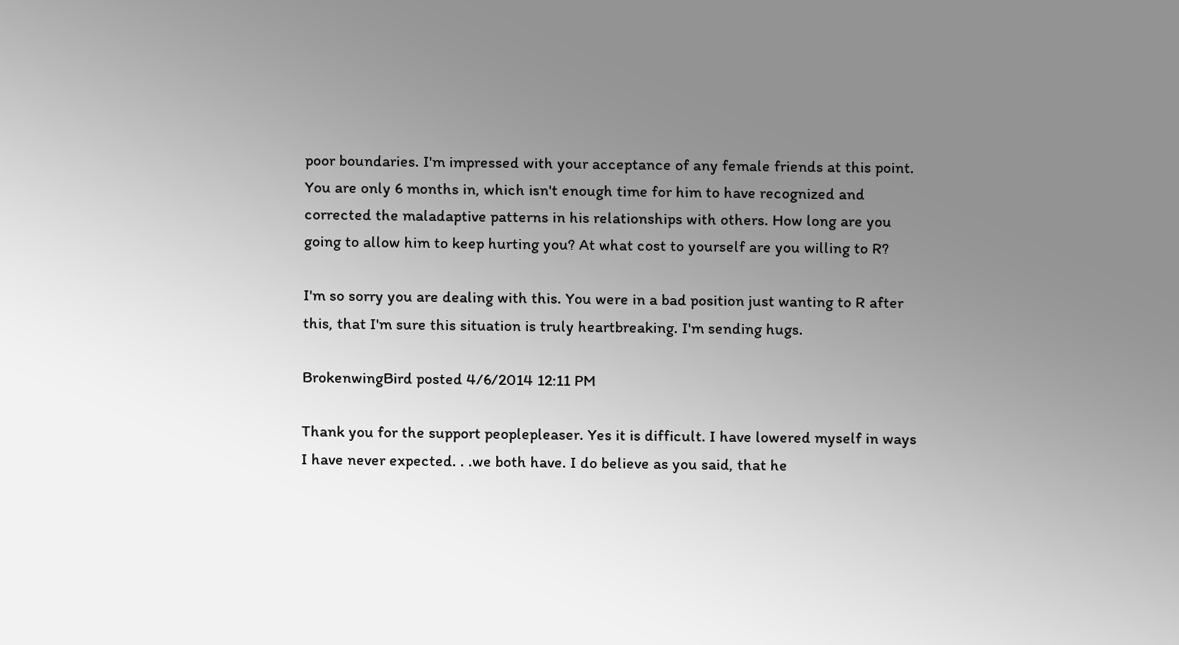poor boundaries. I'm impressed with your acceptance of any female friends at this point. You are only 6 months in, which isn't enough time for him to have recognized and corrected the maladaptive patterns in his relationships with others. How long are you going to allow him to keep hurting you? At what cost to yourself are you willing to R?

I'm so sorry you are dealing with this. You were in a bad position just wanting to R after this, that I'm sure this situation is truly heartbreaking. I'm sending hugs.

BrokenwingBird posted 4/6/2014 12:11 PM

Thank you for the support peoplepleaser. Yes it is difficult. I have lowered myself in ways I have never expected. . .we both have. I do believe as you said, that he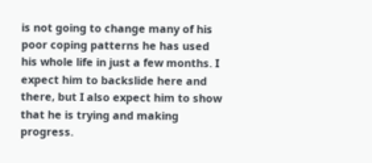is not going to change many of his poor coping patterns he has used his whole life in just a few months. I expect him to backslide here and there, but I also expect him to show that he is trying and making progress.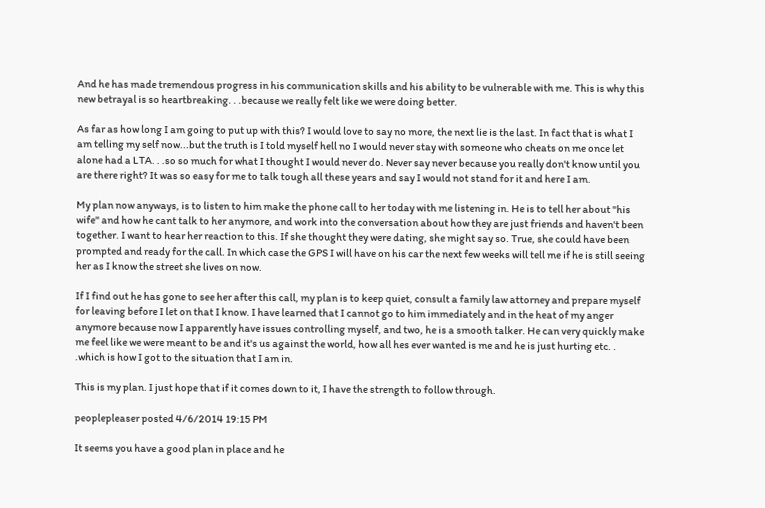And he has made tremendous progress in his communication skills and his ability to be vulnerable with me. This is why this new betrayal is so heartbreaking. . .because we really felt like we were doing better.

As far as how long I am going to put up with this? I would love to say no more, the next lie is the last. In fact that is what I am telling my self now...but the truth is I told myself hell no I would never stay with someone who cheats on me once let alone had a LTA. . .so so much for what I thought I would never do. Never say never because you really don't know until you are there right? It was so easy for me to talk tough all these years and say I would not stand for it and here I am.

My plan now anyways, is to listen to him make the phone call to her today with me listening in. He is to tell her about "his wife" and how he cant talk to her anymore, and work into the conversation about how they are just friends and haven't been together. I want to hear her reaction to this. If she thought they were dating, she might say so. True, she could have been prompted and ready for the call. In which case the GPS I will have on his car the next few weeks will tell me if he is still seeing her as I know the street she lives on now.

If I find out he has gone to see her after this call, my plan is to keep quiet, consult a family law attorney and prepare myself for leaving before I let on that I know. I have learned that I cannot go to him immediately and in the heat of my anger anymore because now I apparently have issues controlling myself, and two, he is a smooth talker. He can very quickly make me feel like we were meant to be and it's us against the world, how all hes ever wanted is me and he is just hurting etc. . .which is how I got to the situation that I am in.

This is my plan. I just hope that if it comes down to it, I have the strength to follow through.

peoplepleaser posted 4/6/2014 19:15 PM

It seems you have a good plan in place and he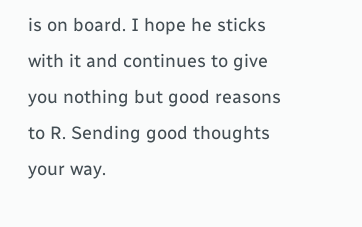is on board. I hope he sticks with it and continues to give you nothing but good reasons to R. Sending good thoughts your way.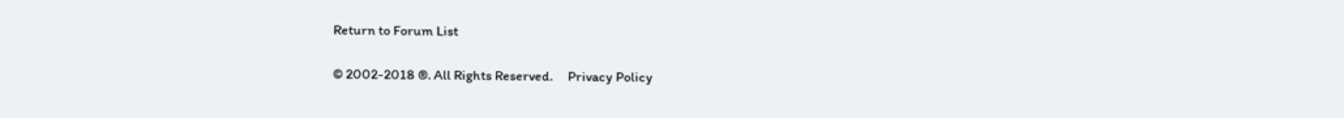Return to Forum List

© 2002-2018 ®. All Rights Reserved.     Privacy Policy